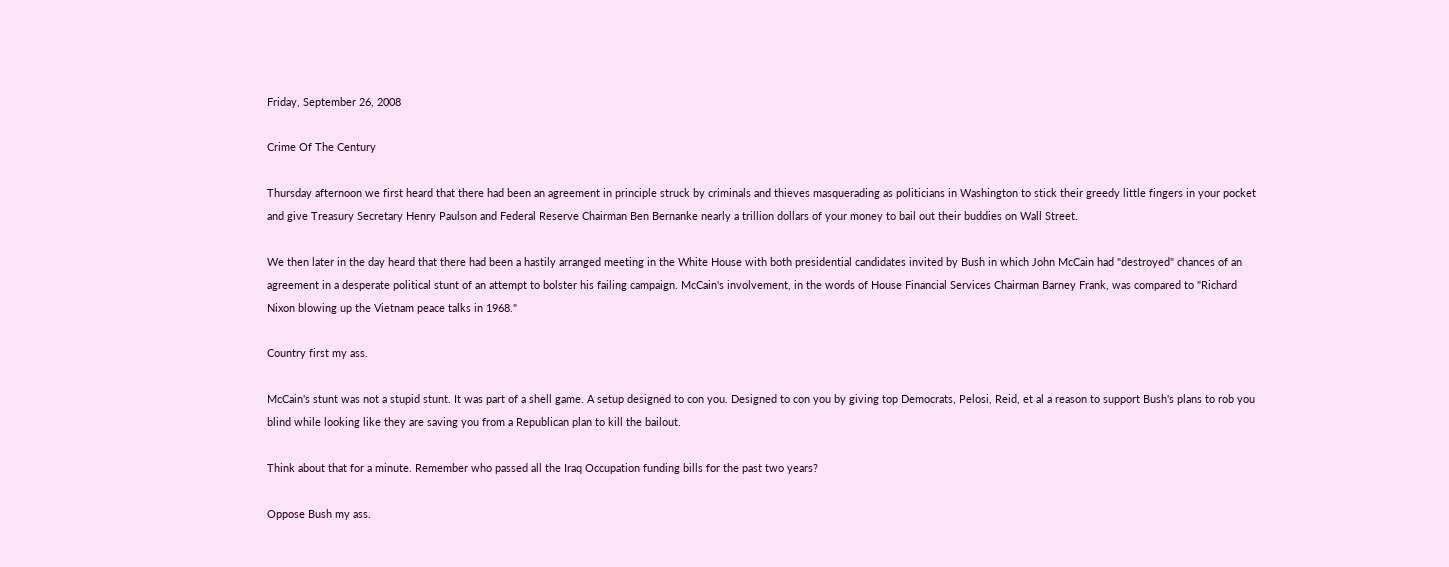Friday, September 26, 2008

Crime Of The Century

Thursday afternoon we first heard that there had been an agreement in principle struck by criminals and thieves masquerading as politicians in Washington to stick their greedy little fingers in your pocket and give Treasury Secretary Henry Paulson and Federal Reserve Chairman Ben Bernanke nearly a trillion dollars of your money to bail out their buddies on Wall Street.

We then later in the day heard that there had been a hastily arranged meeting in the White House with both presidential candidates invited by Bush in which John McCain had "destroyed" chances of an agreement in a desperate political stunt of an attempt to bolster his failing campaign. McCain's involvement, in the words of House Financial Services Chairman Barney Frank, was compared to "Richard Nixon blowing up the Vietnam peace talks in 1968."

Country first my ass.

McCain's stunt was not a stupid stunt. It was part of a shell game. A setup designed to con you. Designed to con you by giving top Democrats, Pelosi, Reid, et al a reason to support Bush's plans to rob you blind while looking like they are saving you from a Republican plan to kill the bailout.

Think about that for a minute. Remember who passed all the Iraq Occupation funding bills for the past two years?

Oppose Bush my ass.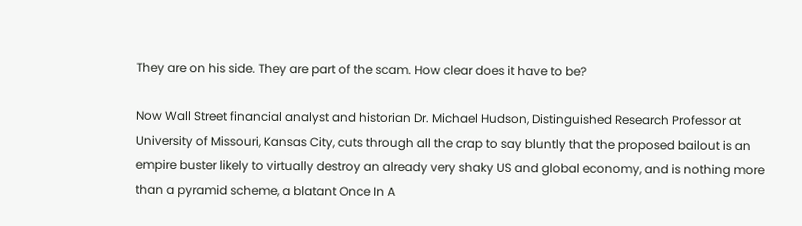They are on his side. They are part of the scam. How clear does it have to be?

Now Wall Street financial analyst and historian Dr. Michael Hudson, Distinguished Research Professor at University of Missouri, Kansas City, cuts through all the crap to say bluntly that the proposed bailout is an empire buster likely to virtually destroy an already very shaky US and global economy, and is nothing more than a pyramid scheme, a blatant Once In A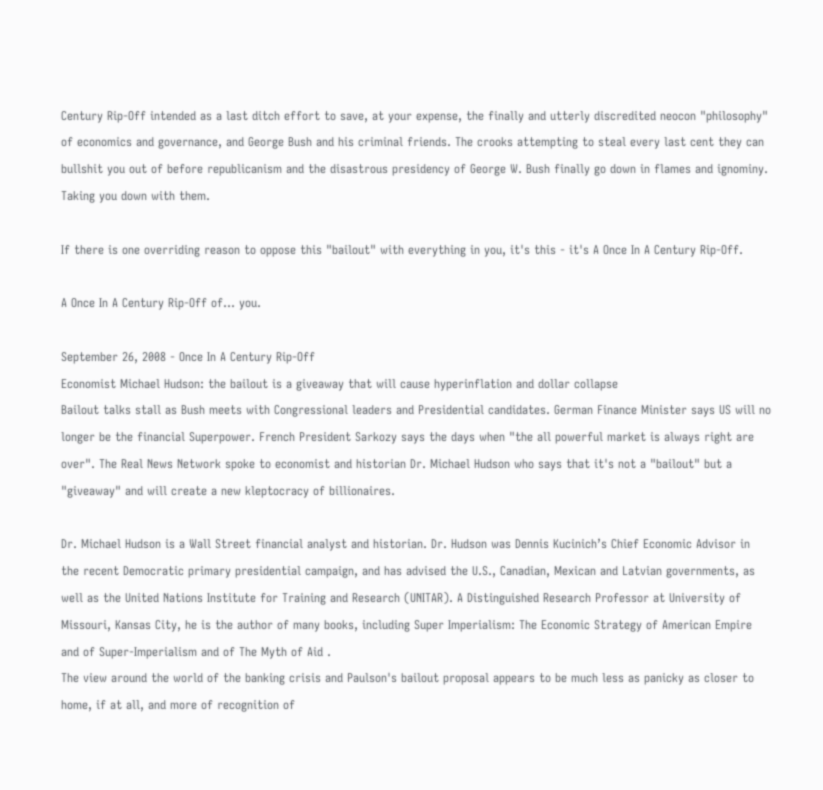Century Rip-Off intended as a last ditch effort to save, at your expense, the finally and utterly discredited neocon "philosophy" of economics and governance, and George Bush and his criminal friends. The crooks attempting to steal every last cent they can bullshit you out of before republicanism and the disastrous presidency of George W. Bush finally go down in flames and ignominy. Taking you down with them.

If there is one overriding reason to oppose this "bailout" with everything in you, it's this - it's A Once In A Century Rip-Off.

A Once In A Century Rip-Off of... you.

September 26, 2008 - Once In A Century Rip-Off
Economist Michael Hudson: the bailout is a giveaway that will cause hyperinflation and dollar collapse
Bailout talks stall as Bush meets with Congressional leaders and Presidential candidates. German Finance Minister says US will no longer be the financial Superpower. French President Sarkozy says the days when "the all powerful market is always right are over". The Real News Network spoke to economist and historian Dr. Michael Hudson who says that it's not a "bailout" but a "giveaway" and will create a new kleptocracy of billionaires.

Dr. Michael Hudson is a Wall Street financial analyst and historian. Dr. Hudson was Dennis Kucinich’s Chief Economic Advisor in the recent Democratic primary presidential campaign, and has advised the U.S., Canadian, Mexican and Latvian governments, as well as the United Nations Institute for Training and Research (UNITAR). A Distinguished Research Professor at University of Missouri, Kansas City, he is the author of many books, including Super Imperialism: The Economic Strategy of American Empire and of Super-Imperialism and of The Myth of Aid .
The view around the world of the banking crisis and Paulson's bailout proposal appears to be much less as panicky as closer to home, if at all, and more of recognition of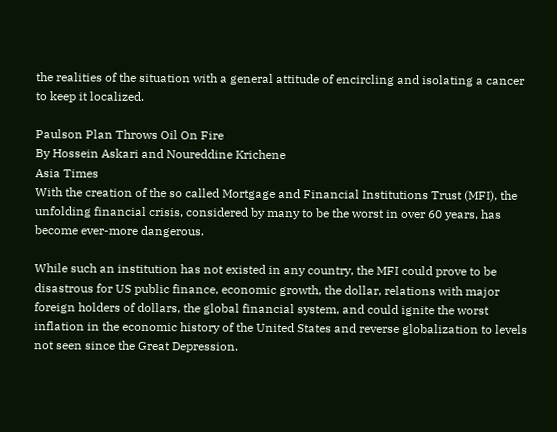the realities of the situation with a general attitude of encircling and isolating a cancer to keep it localized.

Paulson Plan Throws Oil On Fire
By Hossein Askari and Noureddine Krichene
Asia Times
With the creation of the so called Mortgage and Financial Institutions Trust (MFI), the unfolding financial crisis, considered by many to be the worst in over 60 years, has become ever-more dangerous.

While such an institution has not existed in any country, the MFI could prove to be disastrous for US public finance, economic growth, the dollar, relations with major foreign holders of dollars, the global financial system, and could ignite the worst inflation in the economic history of the United States and reverse globalization to levels not seen since the Great Depression.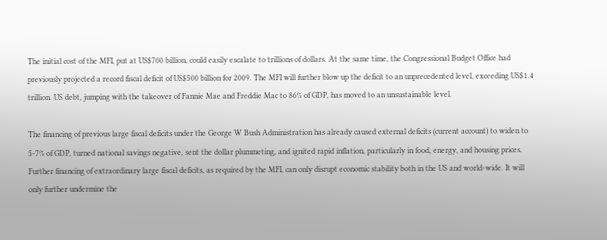The initial cost of the MFI, put at US$700 billion, could easily escalate to trillions of dollars. At the same time, the Congressional Budget Office had previously projected a record fiscal deficit of US$500 billion for 2009. The MFI will further blow up the deficit to an unprecedented level, exceeding US$1.4 trillion. US debt, jumping with the takeover of Fannie Mae and Freddie Mac to 86% of GDP, has moved to an unsustainable level.

The financing of previous large fiscal deficits under the George W Bush Administration has already caused external deficits (current account) to widen to 5-7% of GDP, turned national savings negative, sent the dollar plummeting, and ignited rapid inflation, particularly in food, energy, and housing prices. Further financing of extraordinary large fiscal deficits, as required by the MFI, can only disrupt economic stability both in the US and world-wide. It will only further undermine the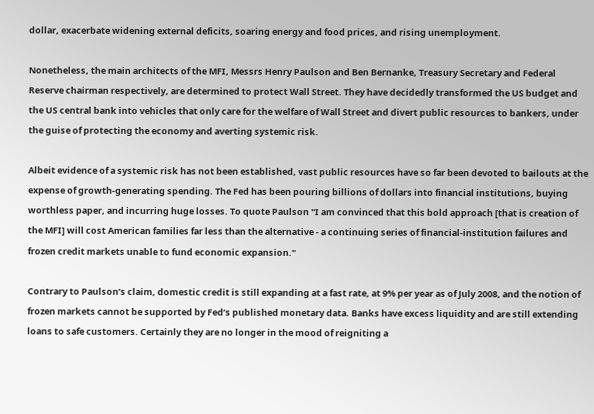dollar, exacerbate widening external deficits, soaring energy and food prices, and rising unemployment.

Nonetheless, the main architects of the MFI, Messrs Henry Paulson and Ben Bernanke, Treasury Secretary and Federal Reserve chairman respectively, are determined to protect Wall Street. They have decidedly transformed the US budget and the US central bank into vehicles that only care for the welfare of Wall Street and divert public resources to bankers, under the guise of protecting the economy and averting systemic risk.

Albeit evidence of a systemic risk has not been established, vast public resources have so far been devoted to bailouts at the expense of growth-generating spending. The Fed has been pouring billions of dollars into financial institutions, buying worthless paper, and incurring huge losses. To quote Paulson "I am convinced that this bold approach [that is creation of the MFI] will cost American families far less than the alternative - a continuing series of financial-institution failures and frozen credit markets unable to fund economic expansion."

Contrary to Paulson’s claim, domestic credit is still expanding at a fast rate, at 9% per year as of July 2008, and the notion of frozen markets cannot be supported by Fed’s published monetary data. Banks have excess liquidity and are still extending loans to safe customers. Certainly they are no longer in the mood of reigniting a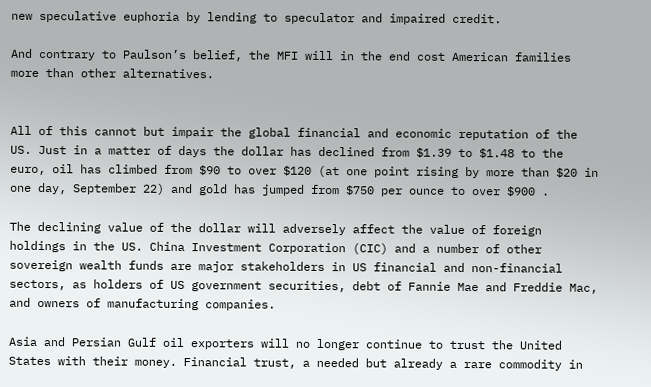new speculative euphoria by lending to speculator and impaired credit.

And contrary to Paulson’s belief, the MFI will in the end cost American families more than other alternatives.


All of this cannot but impair the global financial and economic reputation of the US. Just in a matter of days the dollar has declined from $1.39 to $1.48 to the euro, oil has climbed from $90 to over $120 (at one point rising by more than $20 in one day, September 22) and gold has jumped from $750 per ounce to over $900 .

The declining value of the dollar will adversely affect the value of foreign holdings in the US. China Investment Corporation (CIC) and a number of other sovereign wealth funds are major stakeholders in US financial and non-financial sectors, as holders of US government securities, debt of Fannie Mae and Freddie Mac, and owners of manufacturing companies.

Asia and Persian Gulf oil exporters will no longer continue to trust the United States with their money. Financial trust, a needed but already a rare commodity in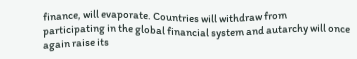finance, will evaporate. Countries will withdraw from participating in the global financial system and autarchy will once again raise its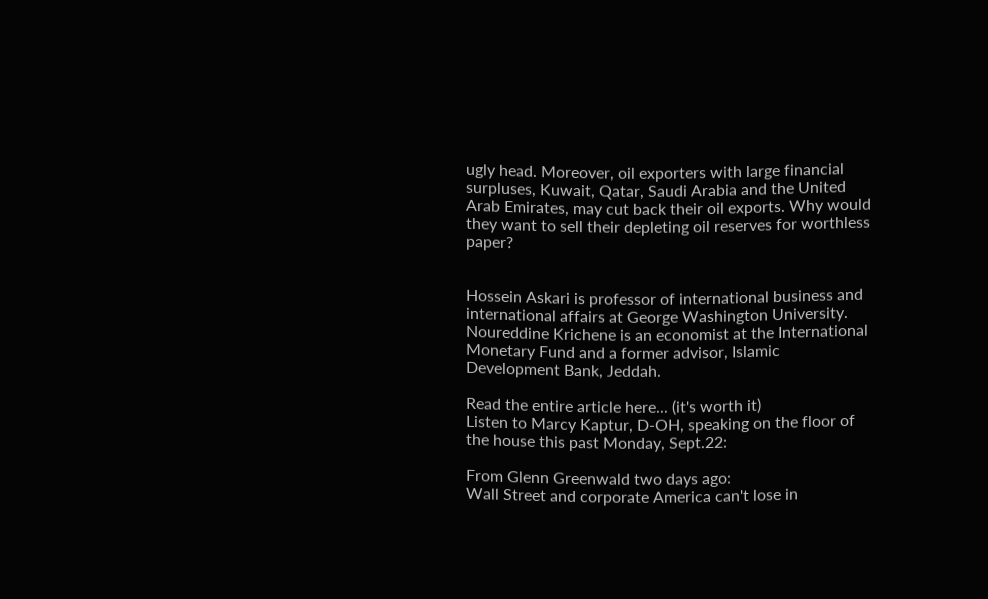ugly head. Moreover, oil exporters with large financial surpluses, Kuwait, Qatar, Saudi Arabia and the United Arab Emirates, may cut back their oil exports. Why would they want to sell their depleting oil reserves for worthless paper?


Hossein Askari is professor of international business and international affairs at George Washington University.
Noureddine Krichene is an economist at the International Monetary Fund and a former advisor, Islamic Development Bank, Jeddah.

Read the entire article here... (it's worth it)
Listen to Marcy Kaptur, D-OH, speaking on the floor of the house this past Monday, Sept.22:

From Glenn Greenwald two days ago:
Wall Street and corporate America can't lose in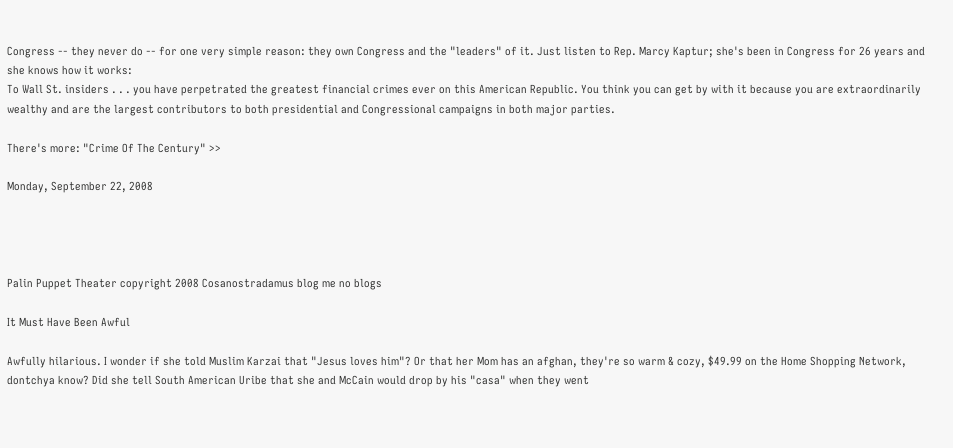Congress -- they never do -- for one very simple reason: they own Congress and the "leaders" of it. Just listen to Rep. Marcy Kaptur; she's been in Congress for 26 years and she knows how it works:
To Wall St. insiders . . . you have perpetrated the greatest financial crimes ever on this American Republic. You think you can get by with it because you are extraordinarily wealthy and are the largest contributors to both presidential and Congressional campaigns in both major parties.

There's more: "Crime Of The Century" >>

Monday, September 22, 2008




Palin Puppet Theater copyright 2008 Cosanostradamus blog me no blogs

It Must Have Been Awful

Awfully hilarious. I wonder if she told Muslim Karzai that "Jesus loves him"? Or that her Mom has an afghan, they're so warm & cozy, $49.99 on the Home Shopping Network, dontchya know? Did she tell South American Uribe that she and McCain would drop by his "casa" when they went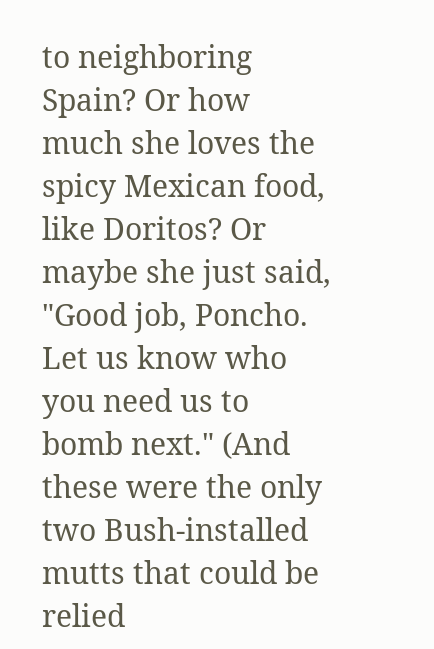to neighboring Spain? Or how much she loves the spicy Mexican food, like Doritos? Or maybe she just said, "Good job, Poncho. Let us know who you need us to bomb next." (And these were the only two Bush-installed mutts that could be relied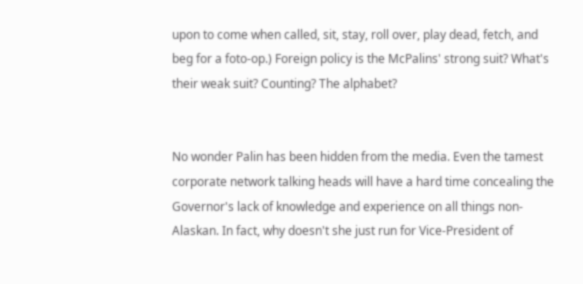upon to come when called, sit, stay, roll over, play dead, fetch, and beg for a foto-op.) Foreign policy is the McPalins' strong suit? What's their weak suit? Counting? The alphabet?


No wonder Palin has been hidden from the media. Even the tamest corporate network talking heads will have a hard time concealing the Governor's lack of knowledge and experience on all things non-Alaskan. In fact, why doesn't she just run for Vice-President of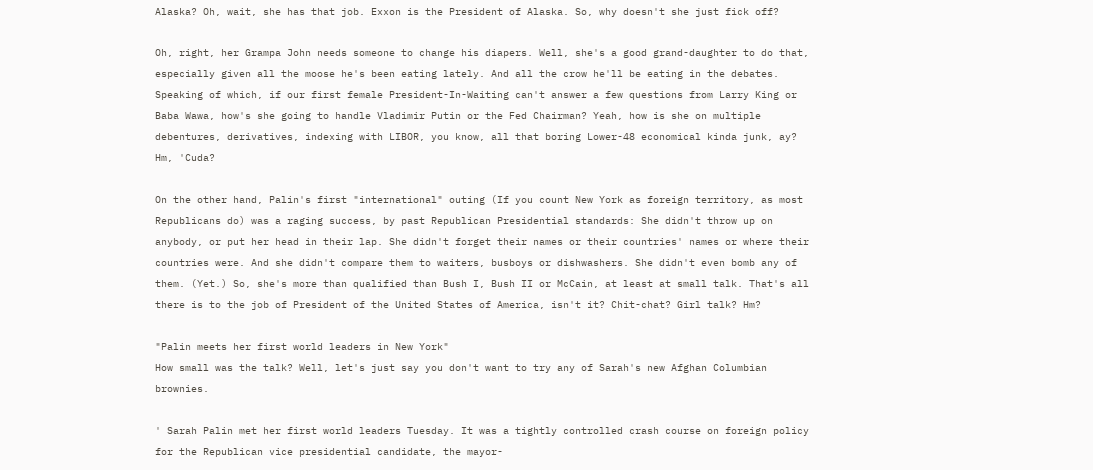Alaska? Oh, wait, she has that job. Exxon is the President of Alaska. So, why doesn't she just fick off?

Oh, right, her Grampa John needs someone to change his diapers. Well, she's a good grand-daughter to do that, especially given all the moose he's been eating lately. And all the crow he'll be eating in the debates. Speaking of which, if our first female President-In-Waiting can't answer a few questions from Larry King or Baba Wawa, how's she going to handle Vladimir Putin or the Fed Chairman? Yeah, how is she on multiple debentures, derivatives, indexing with LIBOR, you know, all that boring Lower-48 economical kinda junk, ay? Hm, 'Cuda?

On the other hand, Palin's first "international" outing (If you count New York as foreign territory, as most Republicans do) was a raging success, by past Republican Presidential standards: She didn't throw up on anybody, or put her head in their lap. She didn't forget their names or their countries' names or where their countries were. And she didn't compare them to waiters, busboys or dishwashers. She didn't even bomb any of them. (Yet.) So, she's more than qualified than Bush I, Bush II or McCain, at least at small talk. That's all there is to the job of President of the United States of America, isn't it? Chit-chat? Girl talk? Hm?

"Palin meets her first world leaders in New York"
How small was the talk? Well, let's just say you don't want to try any of Sarah's new Afghan Columbian brownies.

' Sarah Palin met her first world leaders Tuesday. It was a tightly controlled crash course on foreign policy for the Republican vice presidential candidate, the mayor-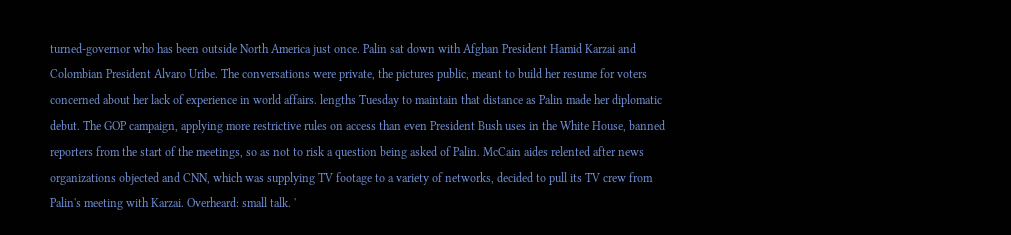turned-governor who has been outside North America just once. Palin sat down with Afghan President Hamid Karzai and Colombian President Alvaro Uribe. The conversations were private, the pictures public, meant to build her resume for voters concerned about her lack of experience in world affairs. lengths Tuesday to maintain that distance as Palin made her diplomatic debut. The GOP campaign, applying more restrictive rules on access than even President Bush uses in the White House, banned reporters from the start of the meetings, so as not to risk a question being asked of Palin. McCain aides relented after news organizations objected and CNN, which was supplying TV footage to a variety of networks, decided to pull its TV crew from Palin's meeting with Karzai. Overheard: small talk. '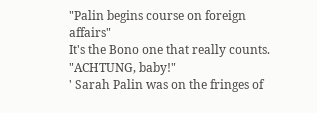"Palin begins course on foreign affairs"
It's the Bono one that really counts. "ACHTUNG, baby!"
' Sarah Palin was on the fringes of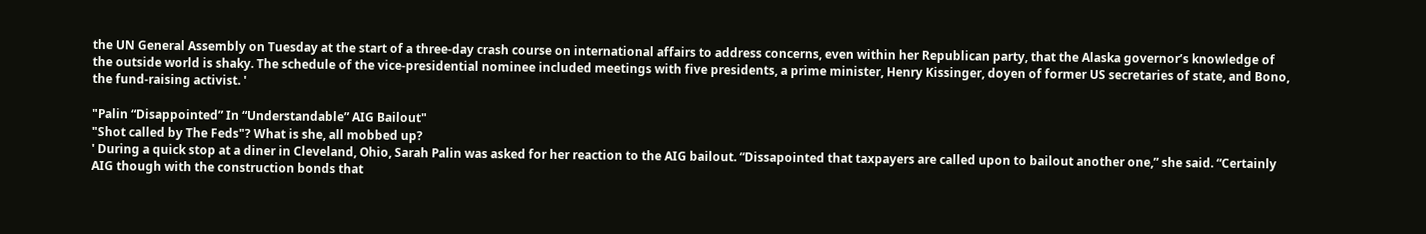the UN General Assembly on Tuesday at the start of a three-day crash course on international affairs to address concerns, even within her Republican party, that the Alaska governor’s knowledge of the outside world is shaky. The schedule of the vice-presidential nominee included meetings with five presidents, a prime minister, Henry Kissinger, doyen of former US secretaries of state, and Bono, the fund-raising activist. '

"Palin “Disappointed” In “Understandable” AIG Bailout"
"Shot called by The Feds"? What is she, all mobbed up?
' During a quick stop at a diner in Cleveland, Ohio, Sarah Palin was asked for her reaction to the AIG bailout. “Dissapointed that taxpayers are called upon to bailout another one,” she said. “Certainly AIG though with the construction bonds that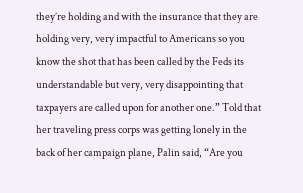they’re holding and with the insurance that they are holding very, very impactful to Americans so you know the shot that has been called by the Feds its understandable but very, very disappointing that taxpayers are called upon for another one.” Told that her traveling press corps was getting lonely in the back of her campaign plane, Palin said, “Are you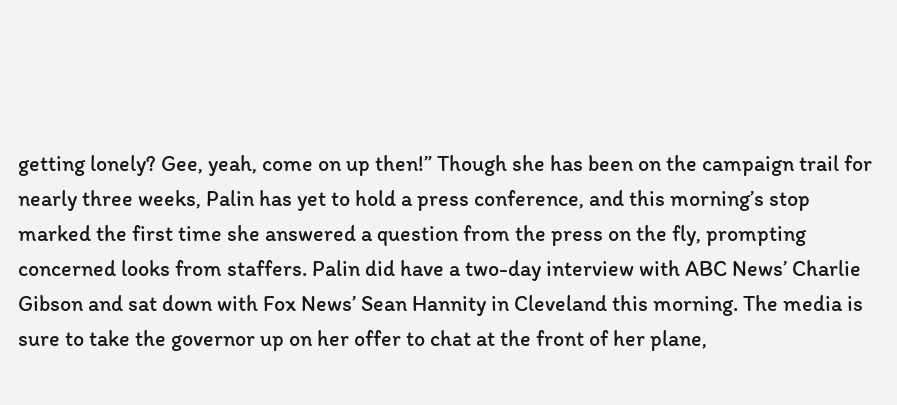getting lonely? Gee, yeah, come on up then!” Though she has been on the campaign trail for nearly three weeks, Palin has yet to hold a press conference, and this morning’s stop marked the first time she answered a question from the press on the fly, prompting concerned looks from staffers. Palin did have a two-day interview with ABC News’ Charlie Gibson and sat down with Fox News’ Sean Hannity in Cleveland this morning. The media is sure to take the governor up on her offer to chat at the front of her plane,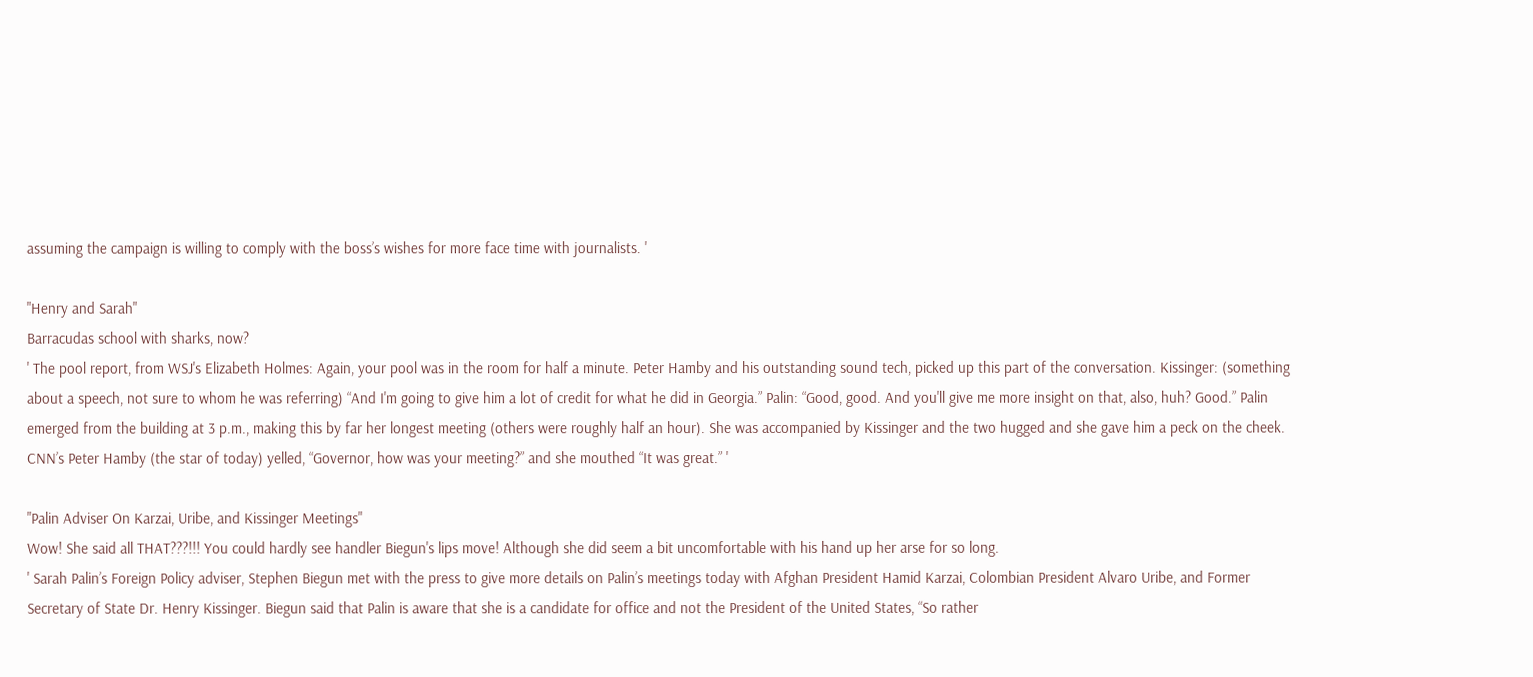assuming the campaign is willing to comply with the boss’s wishes for more face time with journalists. '

"Henry and Sarah"
Barracudas school with sharks, now?
' The pool report, from WSJ's Elizabeth Holmes: Again, your pool was in the room for half a minute. Peter Hamby and his outstanding sound tech, picked up this part of the conversation. Kissinger: (something about a speech, not sure to whom he was referring) “And I'm going to give him a lot of credit for what he did in Georgia.” Palin: “Good, good. And you'll give me more insight on that, also, huh? Good.” Palin emerged from the building at 3 p.m., making this by far her longest meeting (others were roughly half an hour). She was accompanied by Kissinger and the two hugged and she gave him a peck on the cheek. CNN’s Peter Hamby (the star of today) yelled, “Governor, how was your meeting?” and she mouthed “It was great.” '

"Palin Adviser On Karzai, Uribe, and Kissinger Meetings"
Wow! She said all THAT???!!! You could hardly see handler Biegun's lips move! Although she did seem a bit uncomfortable with his hand up her arse for so long.
' Sarah Palin’s Foreign Policy adviser, Stephen Biegun met with the press to give more details on Palin’s meetings today with Afghan President Hamid Karzai, Colombian President Alvaro Uribe, and Former Secretary of State Dr. Henry Kissinger. Biegun said that Palin is aware that she is a candidate for office and not the President of the United States, “So rather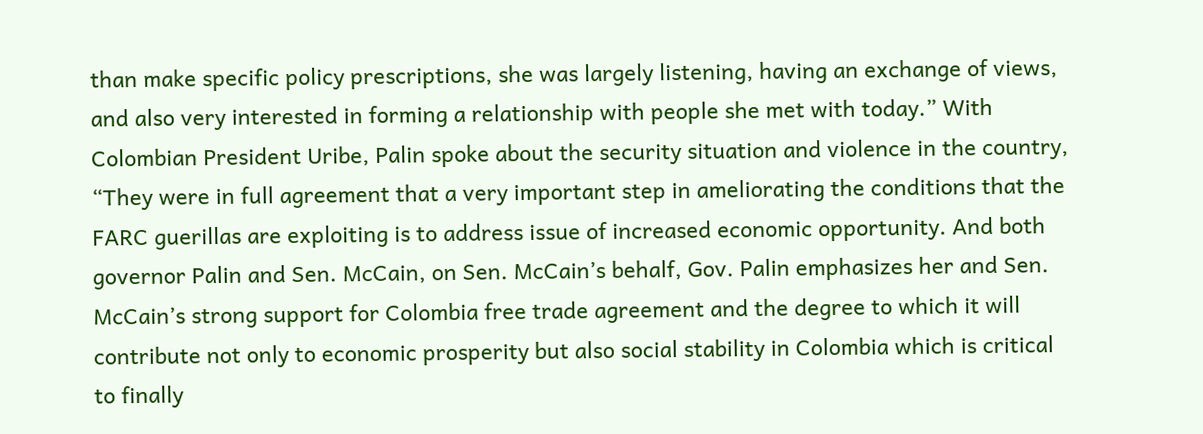than make specific policy prescriptions, she was largely listening, having an exchange of views, and also very interested in forming a relationship with people she met with today.” With Colombian President Uribe, Palin spoke about the security situation and violence in the country, “They were in full agreement that a very important step in ameliorating the conditions that the FARC guerillas are exploiting is to address issue of increased economic opportunity. And both governor Palin and Sen. McCain, on Sen. McCain’s behalf, Gov. Palin emphasizes her and Sen. McCain’s strong support for Colombia free trade agreement and the degree to which it will contribute not only to economic prosperity but also social stability in Colombia which is critical to finally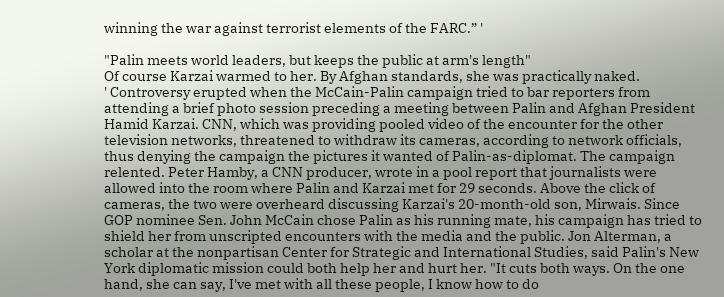winning the war against terrorist elements of the FARC.” '

"Palin meets world leaders, but keeps the public at arm's length"
Of course Karzai warmed to her. By Afghan standards, she was practically naked.
' Controversy erupted when the McCain-Palin campaign tried to bar reporters from attending a brief photo session preceding a meeting between Palin and Afghan President Hamid Karzai. CNN, which was providing pooled video of the encounter for the other television networks, threatened to withdraw its cameras, according to network officials, thus denying the campaign the pictures it wanted of Palin-as-diplomat. The campaign relented. Peter Hamby, a CNN producer, wrote in a pool report that journalists were allowed into the room where Palin and Karzai met for 29 seconds. Above the click of cameras, the two were overheard discussing Karzai's 20-month-old son, Mirwais. Since GOP nominee Sen. John McCain chose Palin as his running mate, his campaign has tried to shield her from unscripted encounters with the media and the public. Jon Alterman, a scholar at the nonpartisan Center for Strategic and International Studies, said Palin's New York diplomatic mission could both help her and hurt her. "It cuts both ways. On the one hand, she can say, I've met with all these people, I know how to do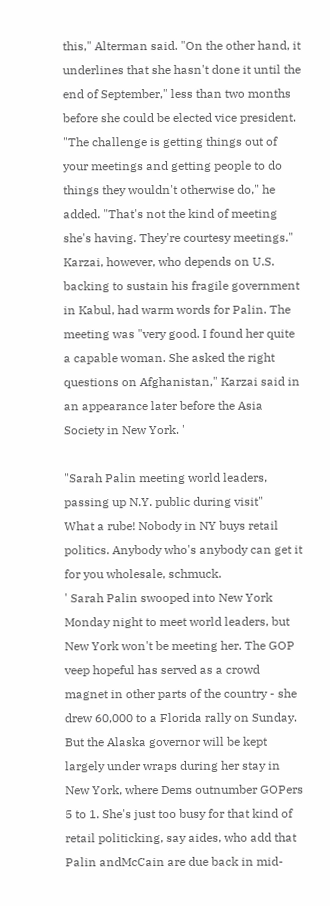this," Alterman said. "On the other hand, it underlines that she hasn't done it until the end of September," less than two months before she could be elected vice president. "The challenge is getting things out of your meetings and getting people to do things they wouldn't otherwise do," he added. "That's not the kind of meeting she's having. They're courtesy meetings." Karzai, however, who depends on U.S. backing to sustain his fragile government in Kabul, had warm words for Palin. The meeting was "very good. I found her quite a capable woman. She asked the right questions on Afghanistan," Karzai said in an appearance later before the Asia Society in New York. '

"Sarah Palin meeting world leaders, passing up N.Y. public during visit"
What a rube! Nobody in NY buys retail politics. Anybody who's anybody can get it for you wholesale, schmuck.
' Sarah Palin swooped into New York Monday night to meet world leaders, but New York won't be meeting her. The GOP veep hopeful has served as a crowd magnet in other parts of the country - she drew 60,000 to a Florida rally on Sunday. But the Alaska governor will be kept largely under wraps during her stay in New York, where Dems outnumber GOPers 5 to 1. She's just too busy for that kind of retail politicking, say aides, who add that Palin andMcCain are due back in mid-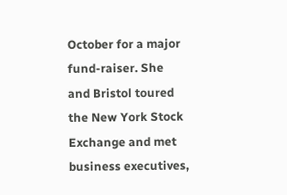October for a major fund-raiser. She and Bristol toured the New York Stock Exchange and met business executives,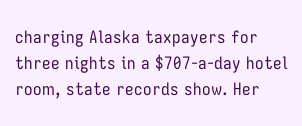charging Alaska taxpayers for three nights in a $707-a-day hotel room, state records show. Her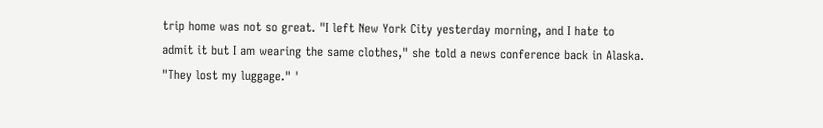trip home was not so great. "I left New York City yesterday morning, and I hate to admit it but I am wearing the same clothes," she told a news conference back in Alaska. "They lost my luggage." '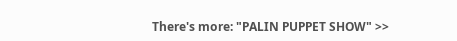There's more: "PALIN PUPPET SHOW" >>